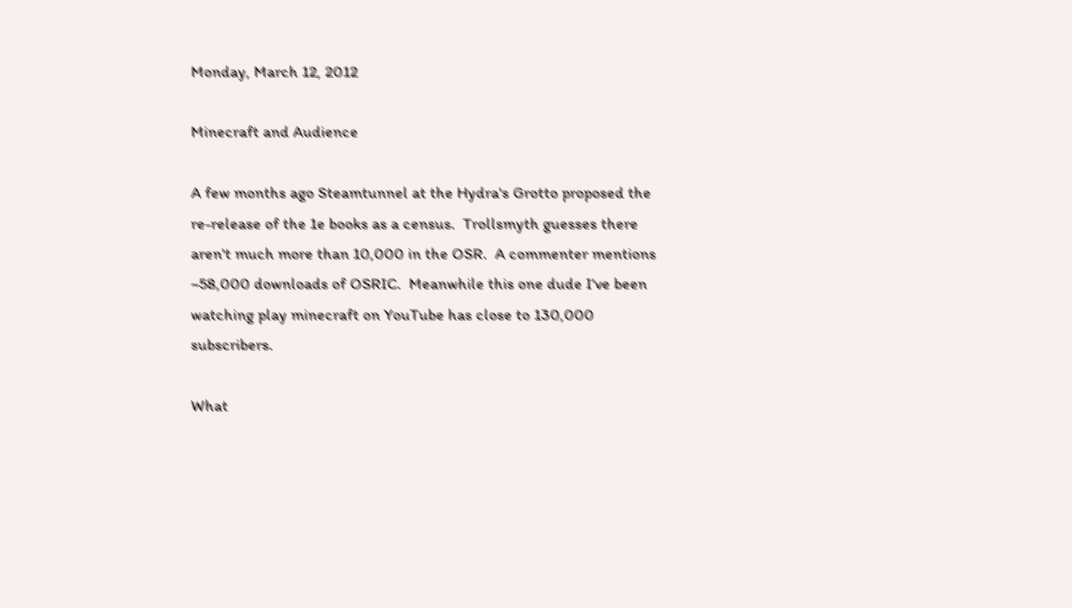Monday, March 12, 2012

Minecraft and Audience

A few months ago Steamtunnel at the Hydra's Grotto proposed the re-release of the 1e books as a census.  Trollsmyth guesses there aren't much more than 10,000 in the OSR.  A commenter mentions ~58,000 downloads of OSRIC.  Meanwhile this one dude I've been watching play minecraft on YouTube has close to 130,000 subscribers.

What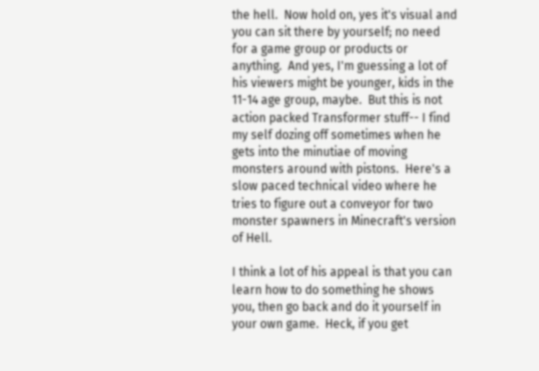the hell.  Now hold on, yes it's visual and you can sit there by yourself; no need for a game group or products or anything.  And yes, I'm guessing a lot of his viewers might be younger, kids in the 11-14 age group, maybe.  But this is not action packed Transformer stuff-- I find my self dozing off sometimes when he gets into the minutiae of moving monsters around with pistons.  Here's a slow paced technical video where he tries to figure out a conveyor for two monster spawners in Minecraft's version of Hell.

I think a lot of his appeal is that you can learn how to do something he shows you, then go back and do it yourself in your own game.  Heck, if you get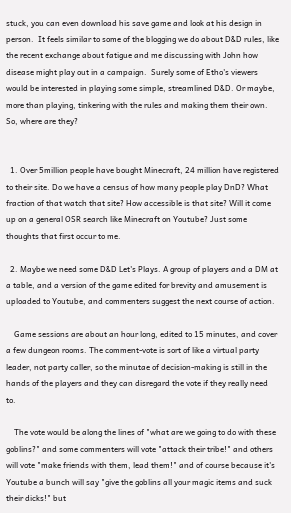stuck, you can even download his save game and look at his design in person.  It feels similar to some of the blogging we do about D&D rules, like the recent exchange about fatigue and me discussing with John how disease might play out in a campaign.  Surely some of Etho's viewers would be interested in playing some simple, streamlined D&D. Or maybe, more than playing, tinkering with the rules and making them their own.  So, where are they?


  1. Over 5million people have bought Minecraft, 24 million have registered to their site. Do we have a census of how many people play DnD? What fraction of that watch that site? How accessible is that site? Will it come up on a general OSR search like Minecraft on Youtube? Just some thoughts that first occur to me.

  2. Maybe we need some D&D Let's Plays. A group of players and a DM at a table, and a version of the game edited for brevity and amusement is uploaded to Youtube, and commenters suggest the next course of action.

    Game sessions are about an hour long, edited to 15 minutes, and cover a few dungeon rooms. The comment-vote is sort of like a virtual party leader, not party caller, so the minutae of decision-making is still in the hands of the players and they can disregard the vote if they really need to.

    The vote would be along the lines of "what are we going to do with these goblins?" and some commenters will vote "attack their tribe!" and others will vote "make friends with them, lead them!" and of course because it's Youtube a bunch will say "give the goblins all your magic items and suck their dicks!" but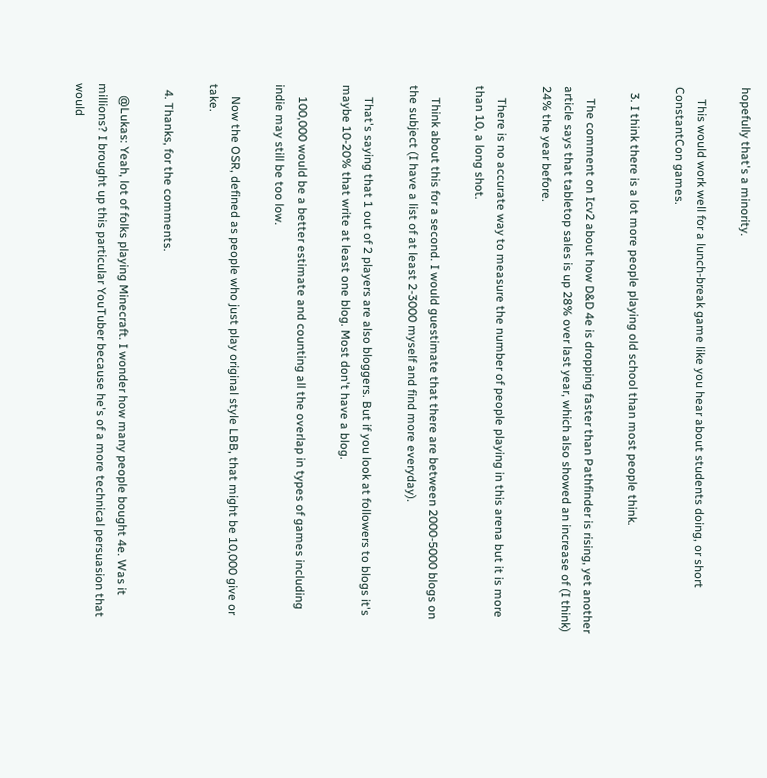hopefully that's a minority.

    This would work well for a lunch-break game like you hear about students doing, or short ConstantCon games.

  3. I think there is a lot more people playing old school than most people think.

    The comment on Icv2 about how D&D 4e is dropping faster than Pathfinder is rising, yet another article says that tabletop sales is up 28% over last year, which also showed an increase of (I think) 24% the year before.

    There is no accurate way to measure the number of people playing in this arena but it is more than 10, a long shot.

    Think about this for a second. I would guestimate that there are between 2000-5000 blogs on the subject (I have a list of at least 2-3000 myself and find more everyday).

    That's saying that 1 out of 2 players are also bloggers. But if you look at followers to blogs it's maybe 10-20% that write at least one blog. Most don't have a blog.

    100,000 would be a better estimate and counting all the overlap in types of games including indie may still be too low.

    Now the OSR, defined as people who just play original style LBB, that might be 10,000 give or take.

  4. Thanks, for the comments.

    @Lukas: Yeah, lot of folks playing Minecraft. I wonder how many people bought 4e. Was it millions? I brought up this particular YouTuber because he's of a more technical persuasion that would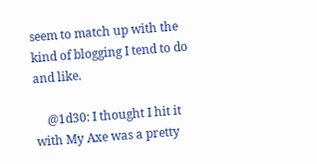seem to match up with the kind of blogging I tend to do and like.

    @1d30: I thought I hit it with My Axe was a pretty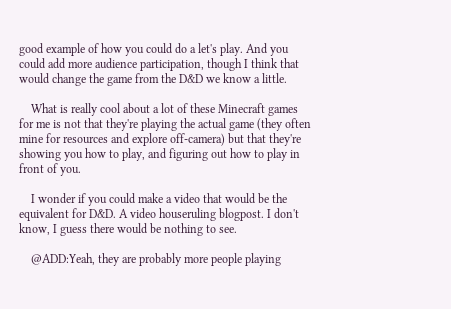good example of how you could do a let's play. And you could add more audience participation, though I think that would change the game from the D&D we know a little.

    What is really cool about a lot of these Minecraft games for me is not that they're playing the actual game (they often mine for resources and explore off-camera) but that they're showing you how to play, and figuring out how to play in front of you.

    I wonder if you could make a video that would be the equivalent for D&D. A video houseruling blogpost. I don't know, I guess there would be nothing to see.

    @ADD:Yeah, they are probably more people playing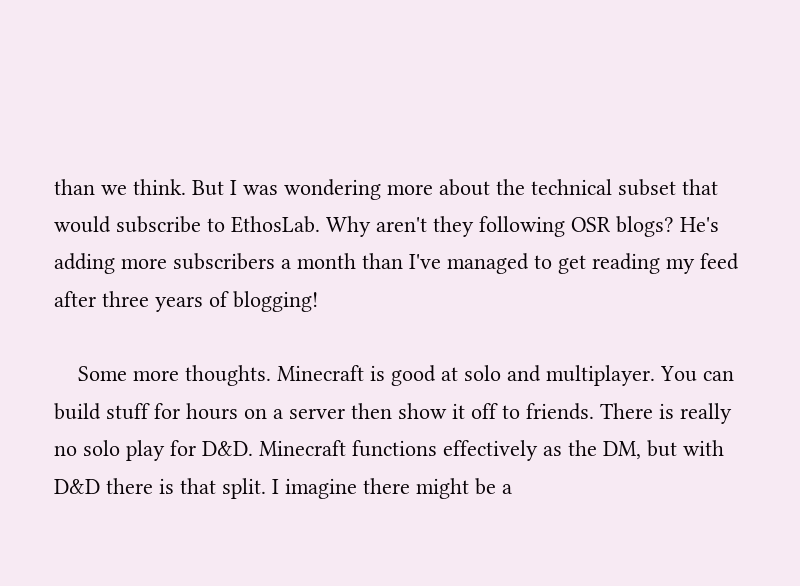than we think. But I was wondering more about the technical subset that would subscribe to EthosLab. Why aren't they following OSR blogs? He's adding more subscribers a month than I've managed to get reading my feed after three years of blogging!

    Some more thoughts. Minecraft is good at solo and multiplayer. You can build stuff for hours on a server then show it off to friends. There is really no solo play for D&D. Minecraft functions effectively as the DM, but with D&D there is that split. I imagine there might be a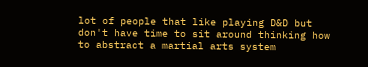lot of people that like playing D&D but don't have time to sit around thinking how to abstract a martial arts system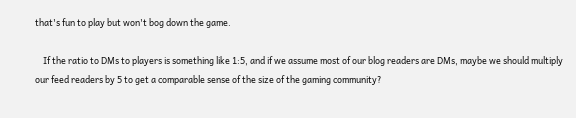that's fun to play but won't bog down the game.

    If the ratio to DMs to players is something like 1:5, and if we assume most of our blog readers are DMs, maybe we should multiply our feed readers by 5 to get a comparable sense of the size of the gaming community?